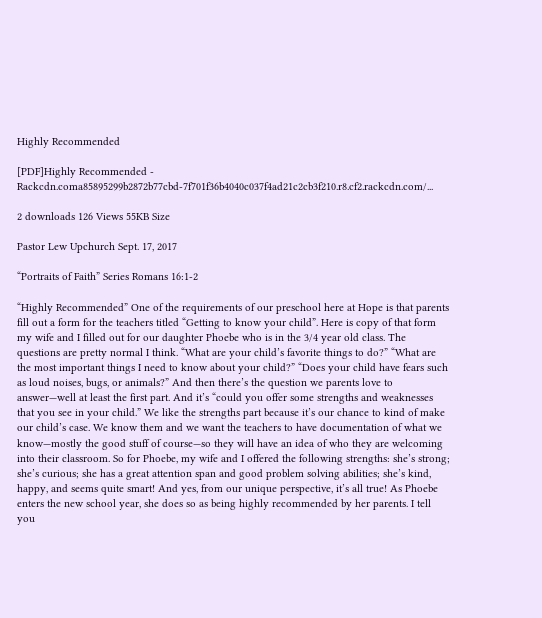Highly Recommended

[PDF]Highly Recommended - Rackcdn.coma85895299b2872b77cbd-7f701f36b4040c037f4ad21c2cb3f210.r8.cf2.rackcdn.com/...

2 downloads 126 Views 55KB Size

Pastor Lew Upchurch Sept. 17, 2017

“Portraits of Faith” Series Romans 16:1-2

“Highly Recommended” One of the requirements of our preschool here at Hope is that parents fill out a form for the teachers titled “Getting to know your child”. Here is copy of that form my wife and I filled out for our daughter Phoebe who is in the 3/4 year old class. The questions are pretty normal I think. “What are your child’s favorite things to do?” “What are the most important things I need to know about your child?” “Does your child have fears such as loud noises, bugs, or animals?” And then there’s the question we parents love to answer—well at least the first part. And it’s “could you offer some strengths and weaknesses that you see in your child.” We like the strengths part because it’s our chance to kind of make our child’s case. We know them and we want the teachers to have documentation of what we know—mostly the good stuff of course—so they will have an idea of who they are welcoming into their classroom. So for Phoebe, my wife and I offered the following strengths: she’s strong; she’s curious; she has a great attention span and good problem solving abilities; she’s kind, happy, and seems quite smart! And yes, from our unique perspective, it’s all true! As Phoebe enters the new school year, she does so as being highly recommended by her parents. I tell you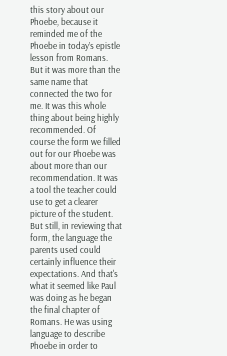this story about our Phoebe, because it reminded me of the Phoebe in today’s epistle lesson from Romans. But it was more than the same name that connected the two for me. It was this whole thing about being highly recommended. Of course the form we filled out for our Phoebe was about more than our recommendation. It was a tool the teacher could use to get a clearer picture of the student. But still, in reviewing that form, the language the parents used could certainly influence their expectations. And that's what it seemed like Paul was doing as he began the final chapter of Romans. He was using language to describe Phoebe in order to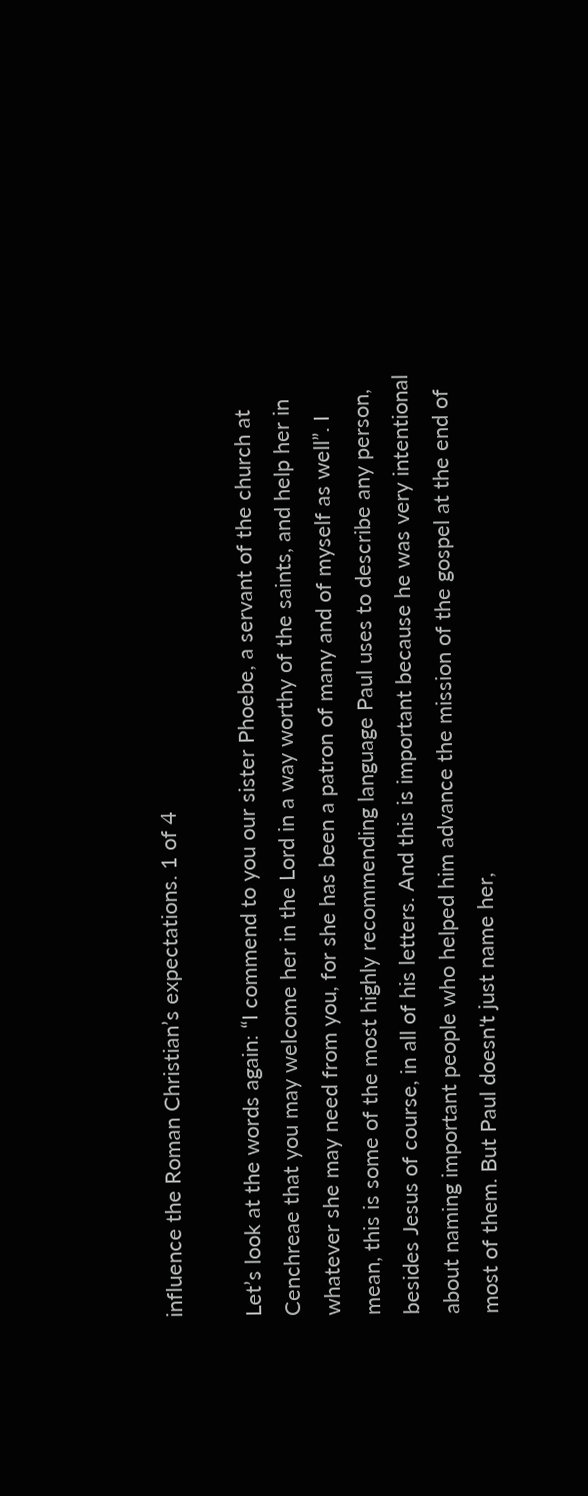influence the Roman Christian’s expectations. 1 of 4

Let’s look at the words again: “I commend to you our sister Phoebe, a servant of the church at Cenchreae that you may welcome her in the Lord in a way worthy of the saints, and help her in whatever she may need from you, for she has been a patron of many and of myself as well”. I mean, this is some of the most highly recommending language Paul uses to describe any person, besides Jesus of course, in all of his letters. And this is important because he was very intentional about naming important people who helped him advance the mission of the gospel at the end of most of them. But Paul doesn't just name her,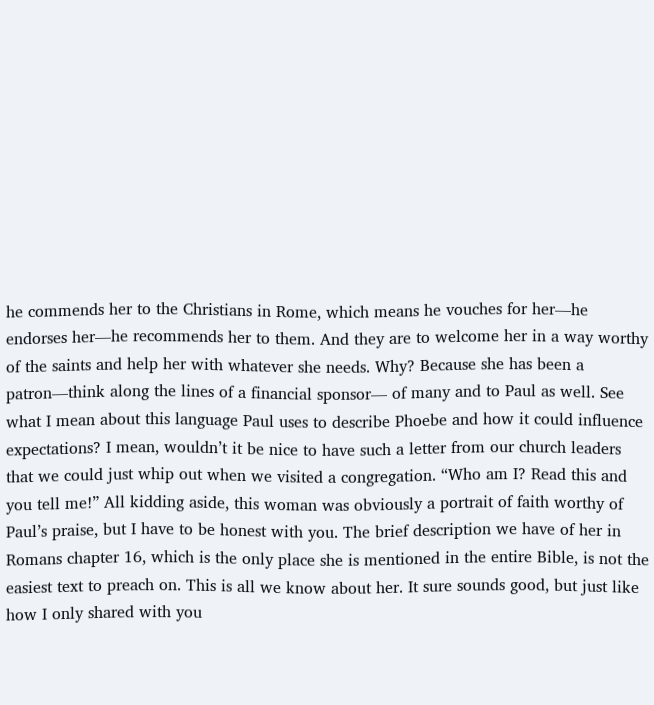he commends her to the Christians in Rome, which means he vouches for her—he endorses her—he recommends her to them. And they are to welcome her in a way worthy of the saints and help her with whatever she needs. Why? Because she has been a patron—think along the lines of a financial sponsor— of many and to Paul as well. See what I mean about this language Paul uses to describe Phoebe and how it could influence expectations? I mean, wouldn’t it be nice to have such a letter from our church leaders that we could just whip out when we visited a congregation. “Who am I? Read this and you tell me!” All kidding aside, this woman was obviously a portrait of faith worthy of Paul’s praise, but I have to be honest with you. The brief description we have of her in Romans chapter 16, which is the only place she is mentioned in the entire Bible, is not the easiest text to preach on. This is all we know about her. It sure sounds good, but just like how I only shared with you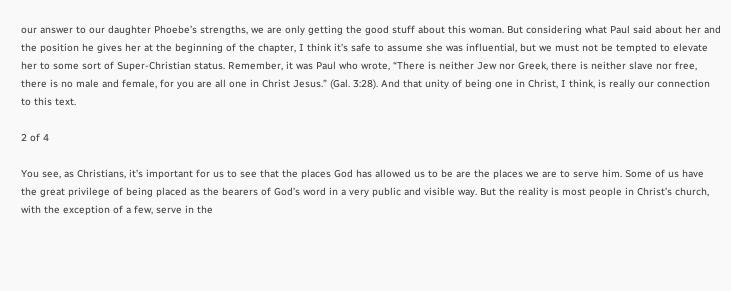our answer to our daughter Phoebe’s strengths, we are only getting the good stuff about this woman. But considering what Paul said about her and the position he gives her at the beginning of the chapter, I think it’s safe to assume she was influential, but we must not be tempted to elevate her to some sort of Super-Christian status. Remember, it was Paul who wrote, “There is neither Jew nor Greek, there is neither slave nor free, there is no male and female, for you are all one in Christ Jesus.” (Gal. 3:28). And that unity of being one in Christ, I think, is really our connection to this text.

2 of 4

You see, as Christians, it’s important for us to see that the places God has allowed us to be are the places we are to serve him. Some of us have the great privilege of being placed as the bearers of God’s word in a very public and visible way. But the reality is most people in Christ’s church, with the exception of a few, serve in the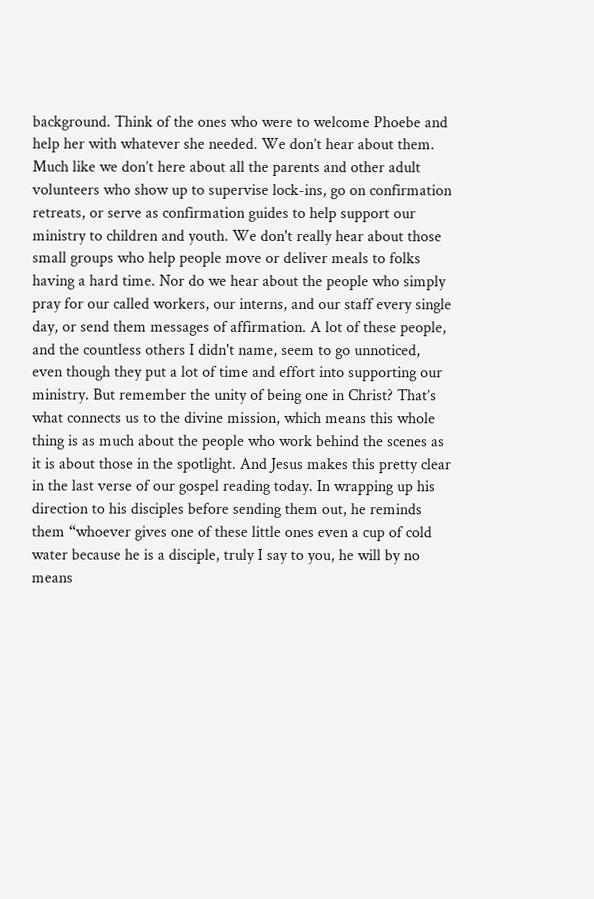background. Think of the ones who were to welcome Phoebe and help her with whatever she needed. We don’t hear about them. Much like we don’t here about all the parents and other adult volunteers who show up to supervise lock-ins, go on confirmation retreats, or serve as confirmation guides to help support our ministry to children and youth. We don't really hear about those small groups who help people move or deliver meals to folks having a hard time. Nor do we hear about the people who simply pray for our called workers, our interns, and our staff every single day, or send them messages of affirmation. A lot of these people, and the countless others I didn't name, seem to go unnoticed, even though they put a lot of time and effort into supporting our ministry. But remember the unity of being one in Christ? That’s what connects us to the divine mission, which means this whole thing is as much about the people who work behind the scenes as it is about those in the spotlight. And Jesus makes this pretty clear in the last verse of our gospel reading today. In wrapping up his direction to his disciples before sending them out, he reminds them “whoever gives one of these little ones even a cup of cold water because he is a disciple, truly I say to you, he will by no means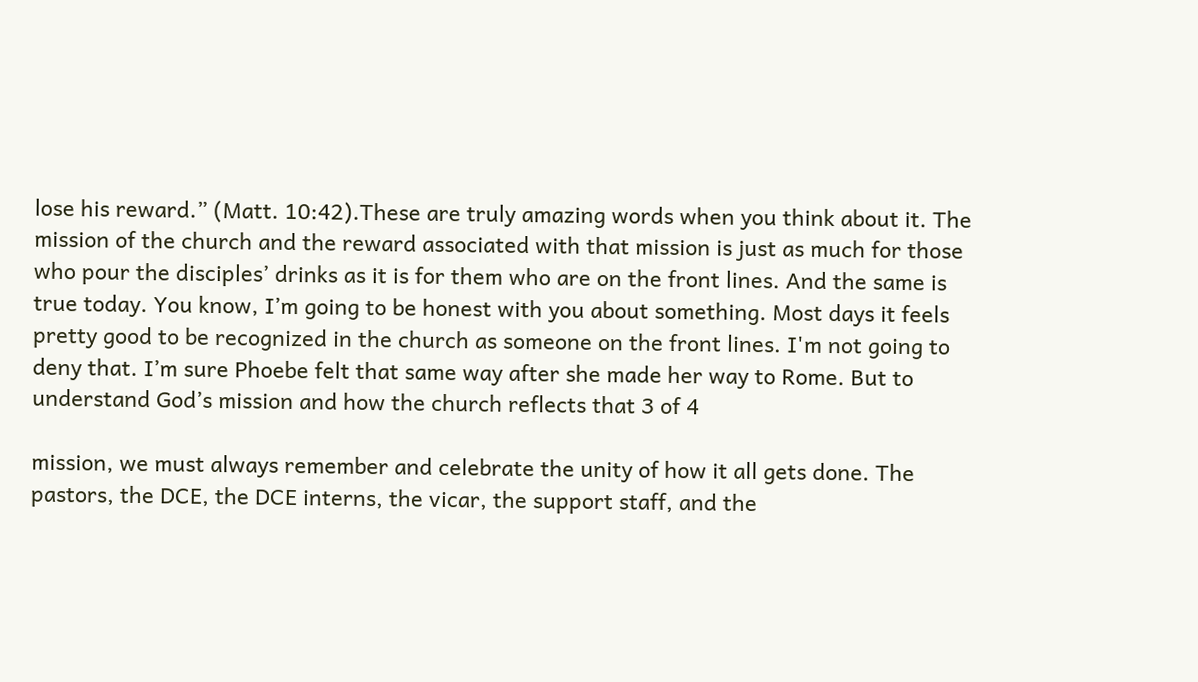lose his reward.” (Matt. 10:42).These are truly amazing words when you think about it. The mission of the church and the reward associated with that mission is just as much for those who pour the disciples’ drinks as it is for them who are on the front lines. And the same is true today. You know, I’m going to be honest with you about something. Most days it feels pretty good to be recognized in the church as someone on the front lines. I'm not going to deny that. I’m sure Phoebe felt that same way after she made her way to Rome. But to understand God’s mission and how the church reflects that 3 of 4

mission, we must always remember and celebrate the unity of how it all gets done. The pastors, the DCE, the DCE interns, the vicar, the support staff, and the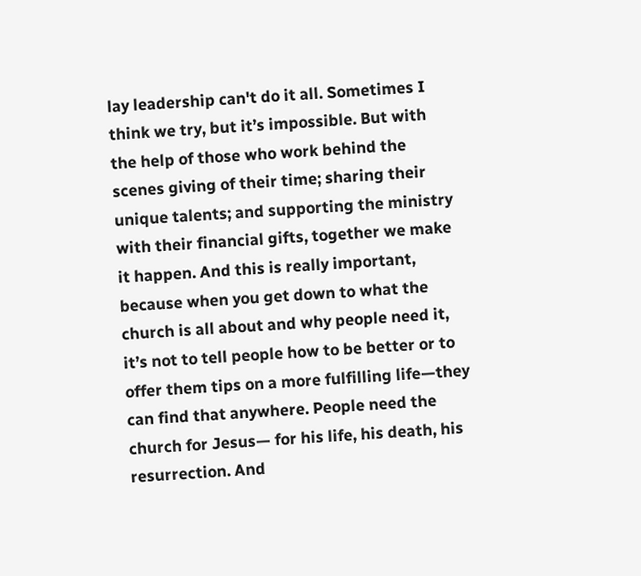lay leadership can't do it all. Sometimes I think we try, but it’s impossible. But with the help of those who work behind the scenes giving of their time; sharing their unique talents; and supporting the ministry with their financial gifts, together we make it happen. And this is really important, because when you get down to what the church is all about and why people need it, it’s not to tell people how to be better or to offer them tips on a more fulfilling life—they can find that anywhere. People need the church for Jesus— for his life, his death, his resurrection. And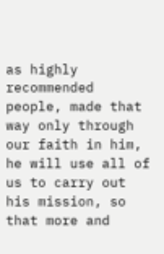as highly recommended people, made that way only through our faith in him, he will use all of us to carry out his mission, so that more and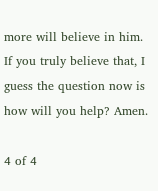more will believe in him. If you truly believe that, I guess the question now is how will you help? Amen.

4 of 4